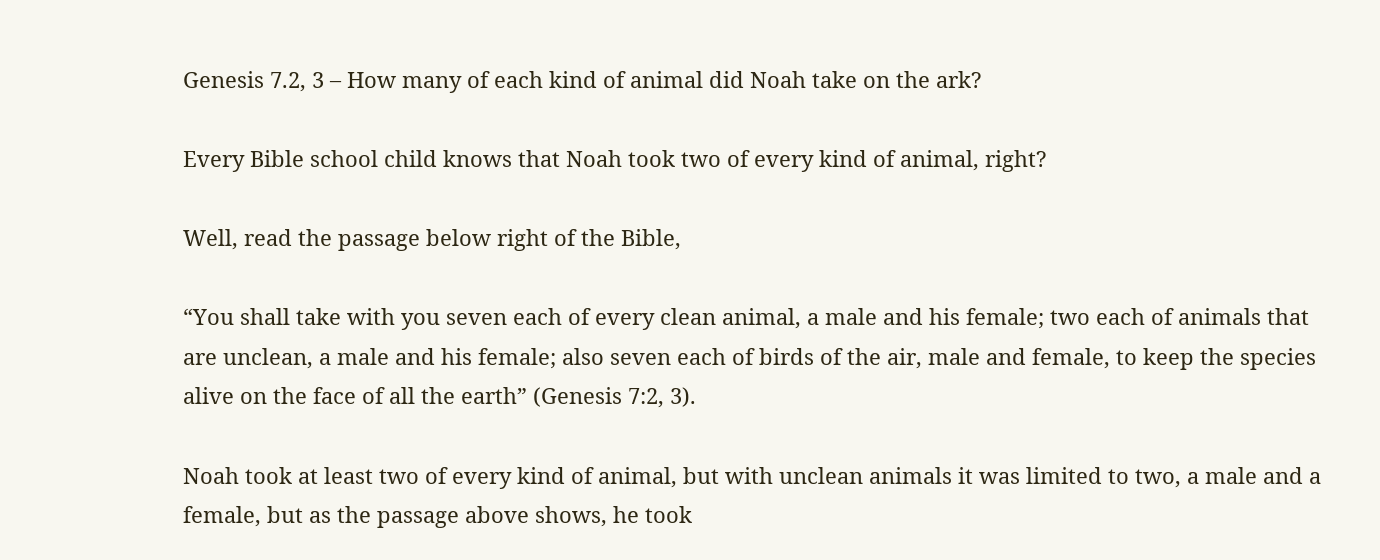Genesis 7.2, 3 – How many of each kind of animal did Noah take on the ark?

Every Bible school child knows that Noah took two of every kind of animal, right?

Well, read the passage below right of the Bible,

“You shall take with you seven each of every clean animal, a male and his female; two each of animals that are unclean, a male and his female; also seven each of birds of the air, male and female, to keep the species alive on the face of all the earth” (Genesis 7:2, 3).

Noah took at least two of every kind of animal, but with unclean animals it was limited to two, a male and a female, but as the passage above shows, he took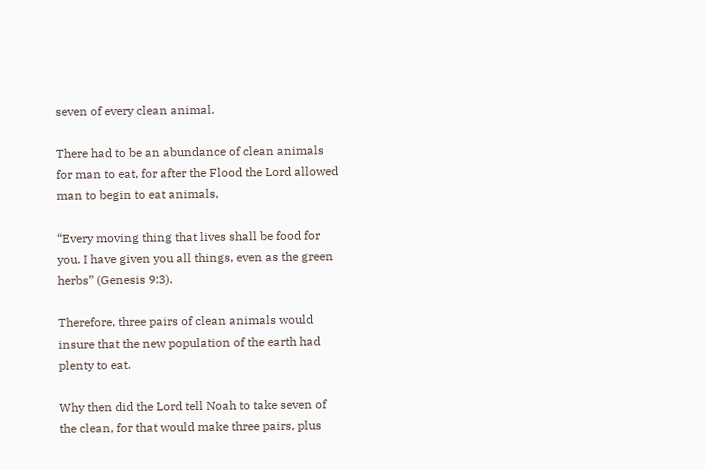seven of every clean animal.

There had to be an abundance of clean animals for man to eat, for after the Flood the Lord allowed man to begin to eat animals,

“Every moving thing that lives shall be food for you. I have given you all things, even as the green herbs” (Genesis 9:3).

Therefore, three pairs of clean animals would insure that the new population of the earth had plenty to eat.

Why then did the Lord tell Noah to take seven of the clean, for that would make three pairs, plus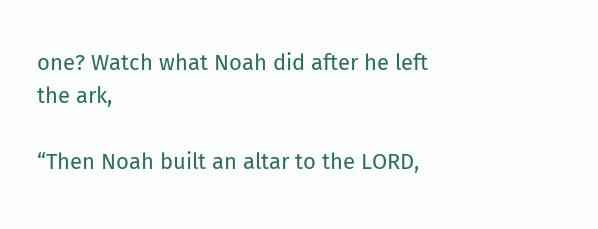one? Watch what Noah did after he left the ark,

“Then Noah built an altar to the LORD,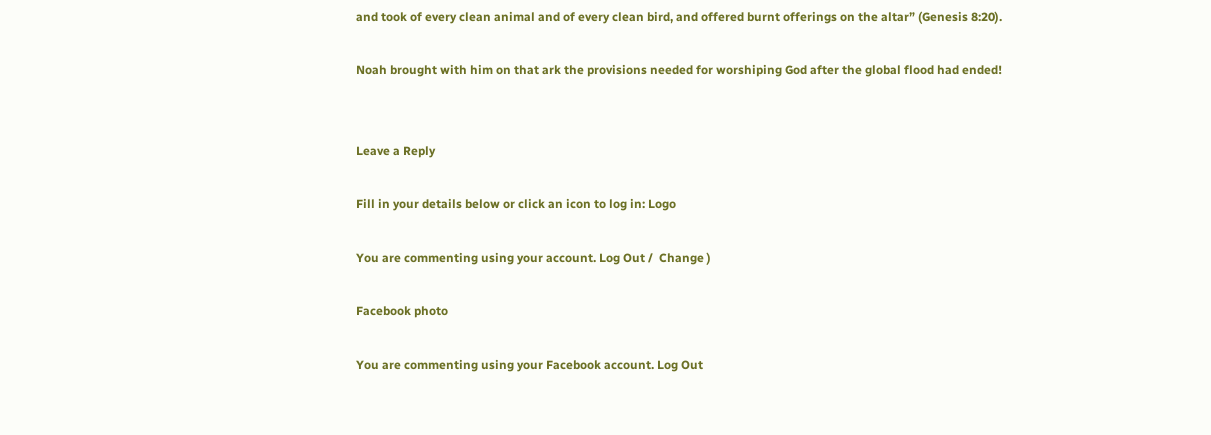and took of every clean animal and of every clean bird, and offered burnt offerings on the altar” (Genesis 8:20).

Noah brought with him on that ark the provisions needed for worshiping God after the global flood had ended!


Leave a Reply

Fill in your details below or click an icon to log in: Logo

You are commenting using your account. Log Out /  Change )

Facebook photo

You are commenting using your Facebook account. Log Out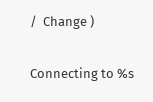/  Change )

Connecting to %s